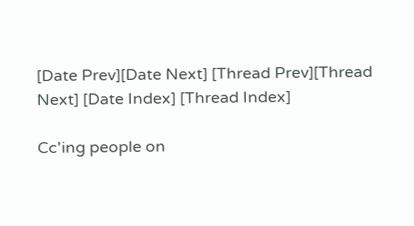[Date Prev][Date Next] [Thread Prev][Thread Next] [Date Index] [Thread Index]

Cc'ing people on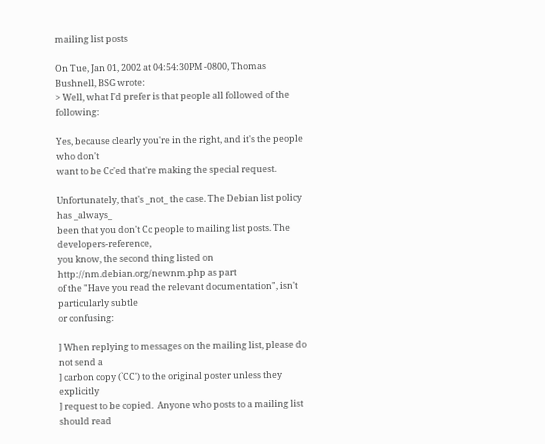mailing list posts

On Tue, Jan 01, 2002 at 04:54:30PM -0800, Thomas Bushnell, BSG wrote:
> Well, what I'd prefer is that people all followed of the following:

Yes, because clearly you're in the right, and it's the people who don't
want to be Cc'ed that're making the special request.

Unfortunately, that's _not_ the case. The Debian list policy has _always_
been that you don't Cc people to mailing list posts. The developers-reference,
you know, the second thing listed on http://nm.debian.org/newnm.php as part
of the "Have you read the relevant documentation", isn't particularly subtle
or confusing:

] When replying to messages on the mailing list, please do not send a
] carbon copy (`CC') to the original poster unless they explicitly
] request to be copied.  Anyone who posts to a mailing list should read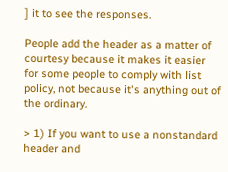] it to see the responses.

People add the header as a matter of courtesy because it makes it easier
for some people to comply with list policy, not because it's anything out of
the ordinary.

> 1) If you want to use a nonstandard header and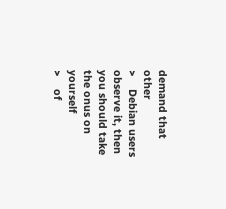demand that other
>    Debian users observe it, then you should take the onus on yourself
>    of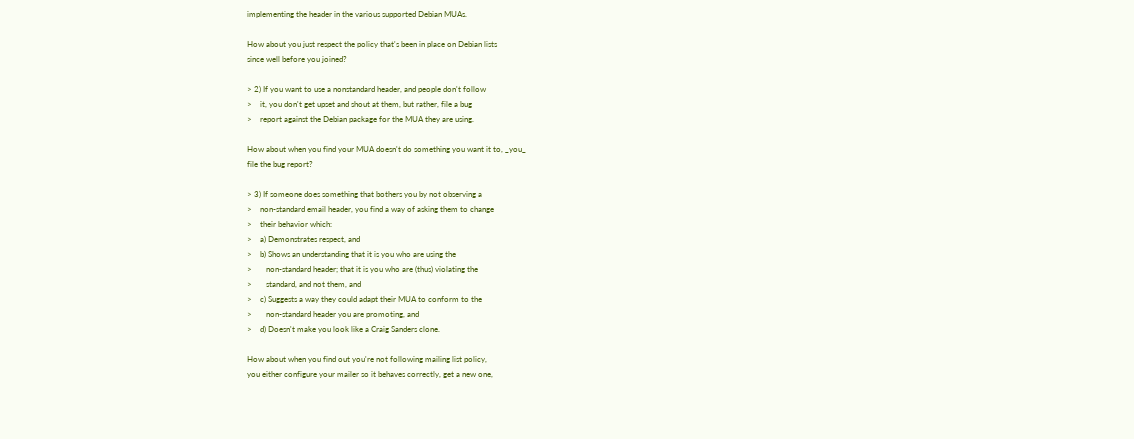implementing the header in the various supported Debian MUAs.

How about you just respect the policy that's been in place on Debian lists
since well before you joined?

> 2) If you want to use a nonstandard header, and people don't follow
>    it, you don't get upset and shout at them, but rather, file a bug
>    report against the Debian package for the MUA they are using.

How about when you find your MUA doesn't do something you want it to, _you_
file the bug report?

> 3) If someone does something that bothers you by not observing a
>    non-standard email header, you find a way of asking them to change
>    their behavior which:
>    a) Demonstrates respect, and
>    b) Shows an understanding that it is you who are using the
>       non-standard header; that it is you who are (thus) violating the
>       standard, and not them, and
>    c) Suggests a way they could adapt their MUA to conform to the
>       non-standard header you are promoting, and
>    d) Doesn't make you look like a Craig Sanders clone.

How about when you find out you're not following mailing list policy,
you either configure your mailer so it behaves correctly, get a new one,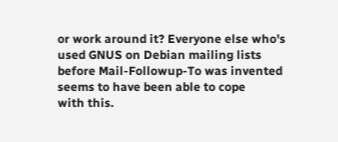or work around it? Everyone else who's used GNUS on Debian mailing lists
before Mail-Followup-To was invented seems to have been able to cope
with this.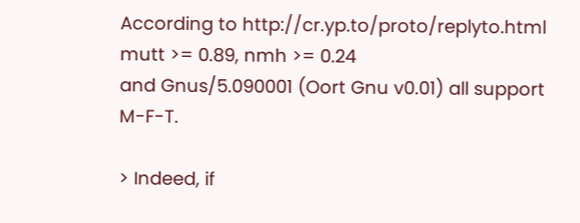According to http://cr.yp.to/proto/replyto.html mutt >= 0.89, nmh >= 0.24
and Gnus/5.090001 (Oort Gnu v0.01) all support M-F-T.

> Indeed, if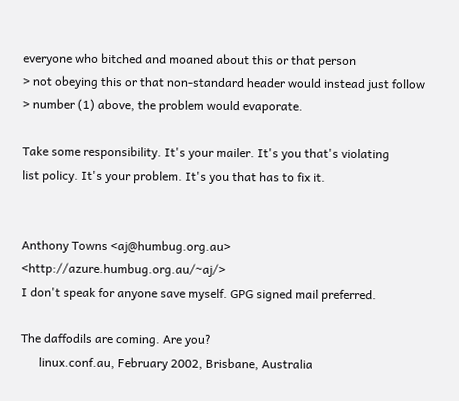everyone who bitched and moaned about this or that person
> not obeying this or that non-standard header would instead just follow
> number (1) above, the problem would evaporate.

Take some responsibility. It's your mailer. It's you that's violating
list policy. It's your problem. It's you that has to fix it.


Anthony Towns <aj@humbug.org.au> <http://azure.humbug.org.au/~aj/>
I don't speak for anyone save myself. GPG signed mail preferred.

The daffodils are coming. Are you?
      linux.conf.au, February 2002, Brisbane, Australia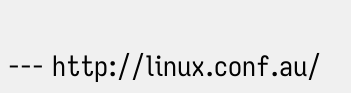--- http://linux.conf.au/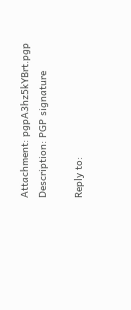Attachment: pgpA3hz5kYBrt.pgp
Description: PGP signature

Reply to: